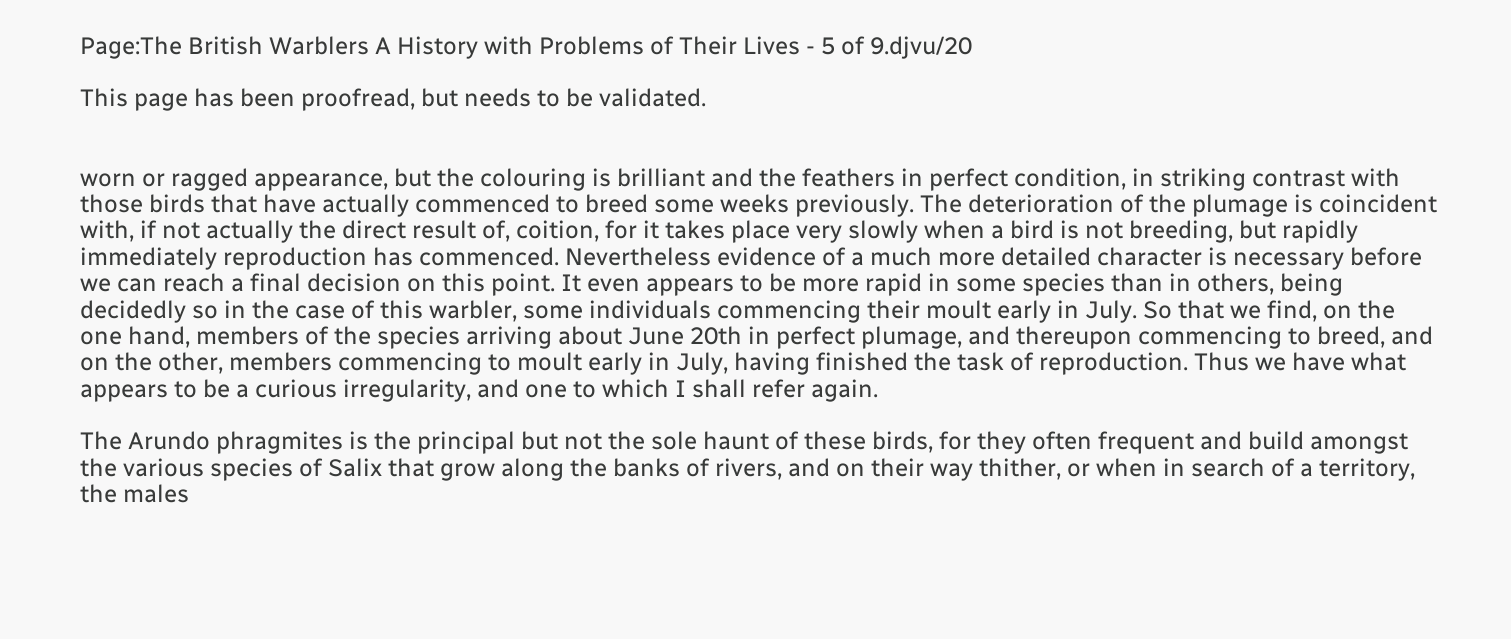Page:The British Warblers A History with Problems of Their Lives - 5 of 9.djvu/20

This page has been proofread, but needs to be validated.


worn or ragged appearance, but the colouring is brilliant and the feathers in perfect condition, in striking contrast with those birds that have actually commenced to breed some weeks previously. The deterioration of the plumage is coincident with, if not actually the direct result of, coition, for it takes place very slowly when a bird is not breeding, but rapidly immediately reproduction has commenced. Nevertheless evidence of a much more detailed character is necessary before we can reach a final decision on this point. It even appears to be more rapid in some species than in others, being decidedly so in the case of this warbler, some individuals commencing their moult early in July. So that we find, on the one hand, members of the species arriving about June 20th in perfect plumage, and thereupon commencing to breed, and on the other, members commencing to moult early in July, having finished the task of reproduction. Thus we have what appears to be a curious irregularity, and one to which I shall refer again.

The Arundo phragmites is the principal but not the sole haunt of these birds, for they often frequent and build amongst the various species of Salix that grow along the banks of rivers, and on their way thither, or when in search of a territory, the males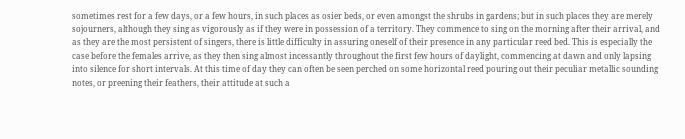sometimes rest for a few days, or a few hours, in such places as osier beds, or even amongst the shrubs in gardens; but in such places they are merely sojourners, although they sing as vigorously as if they were in possession of a territory. They commence to sing on the morning after their arrival, and as they are the most persistent of singers, there is little difficulty in assuring oneself of their presence in any particular reed bed. This is especially the case before the females arrive, as they then sing almost incessantly throughout the first few hours of daylight, commencing at dawn and only lapsing into silence for short intervals. At this time of day they can often be seen perched on some horizontal reed pouring out their peculiar metallic sounding notes, or preening their feathers, their attitude at such a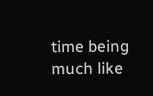time being much like